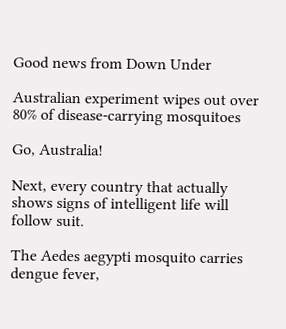Good news from Down Under

Australian experiment wipes out over 80% of disease-carrying mosquitoes

Go, Australia!

Next, every country that actually shows signs of intelligent life will follow suit.

The Aedes aegypti mosquito carries dengue fever,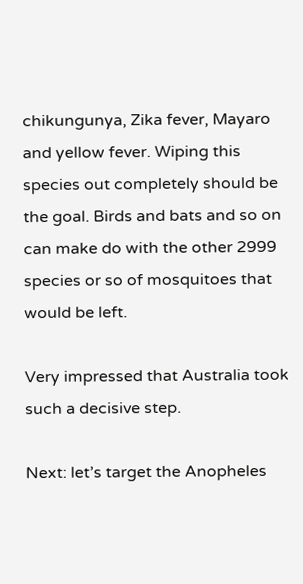chikungunya, Zika fever, Mayaro and yellow fever. Wiping this species out completely should be the goal. Birds and bats and so on can make do with the other 2999 species or so of mosquitoes that would be left.

Very impressed that Australia took such a decisive step.

Next: let’s target the Anopheles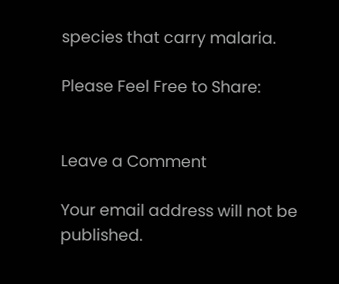species that carry malaria.

Please Feel Free to Share:


Leave a Comment

Your email address will not be published.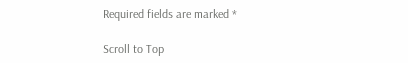Required fields are marked *

Scroll to Top